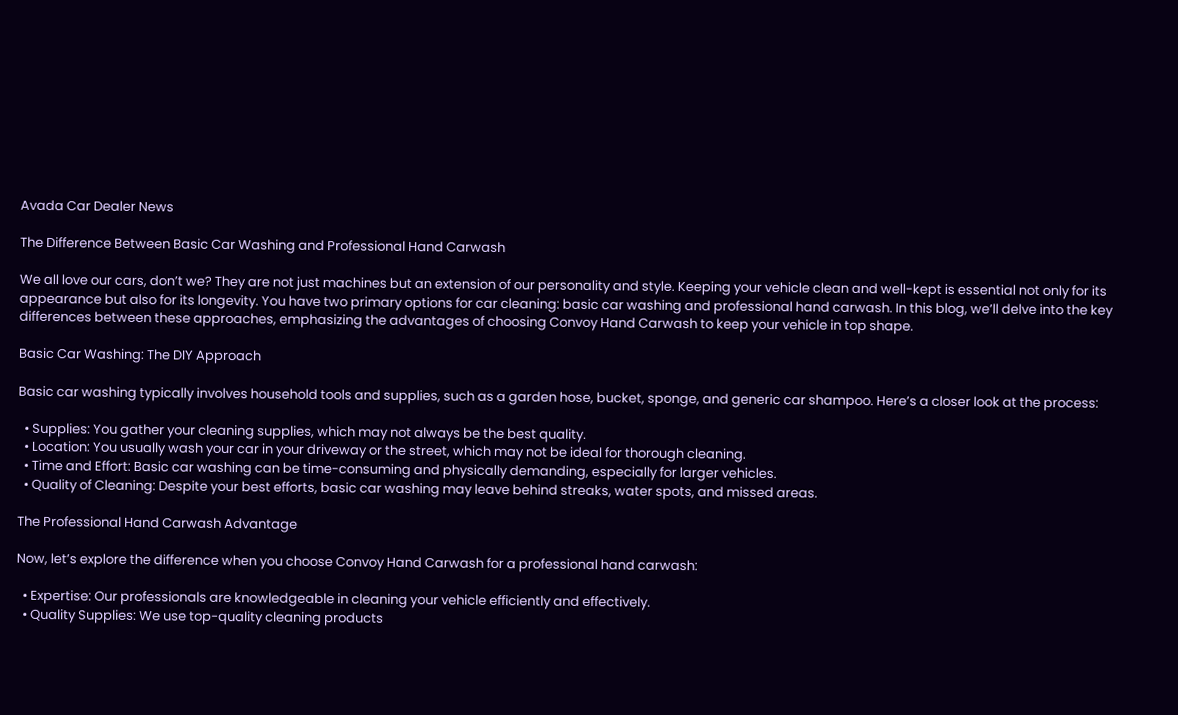Avada Car Dealer News

The Difference Between Basic Car Washing and Professional Hand Carwash

We all love our cars, don’t we? They are not just machines but an extension of our personality and style. Keeping your vehicle clean and well-kept is essential not only for its appearance but also for its longevity. You have two primary options for car cleaning: basic car washing and professional hand carwash. In this blog, we’ll delve into the key differences between these approaches, emphasizing the advantages of choosing Convoy Hand Carwash to keep your vehicle in top shape.

Basic Car Washing: The DIY Approach

Basic car washing typically involves household tools and supplies, such as a garden hose, bucket, sponge, and generic car shampoo. Here’s a closer look at the process:

  • Supplies: You gather your cleaning supplies, which may not always be the best quality.
  • Location: You usually wash your car in your driveway or the street, which may not be ideal for thorough cleaning.
  • Time and Effort: Basic car washing can be time-consuming and physically demanding, especially for larger vehicles.
  • Quality of Cleaning: Despite your best efforts, basic car washing may leave behind streaks, water spots, and missed areas.

The Professional Hand Carwash Advantage

Now, let’s explore the difference when you choose Convoy Hand Carwash for a professional hand carwash:

  • Expertise: Our professionals are knowledgeable in cleaning your vehicle efficiently and effectively.
  • Quality Supplies: We use top-quality cleaning products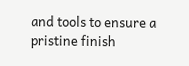and tools to ensure a pristine finish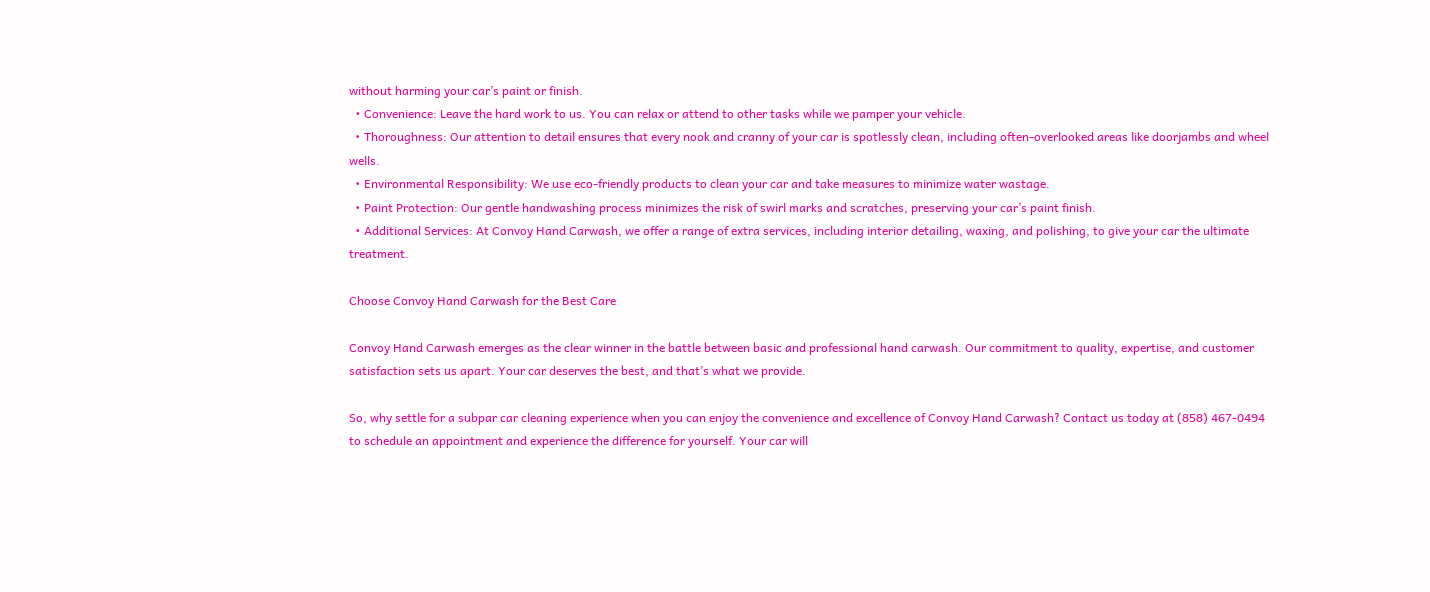without harming your car’s paint or finish.
  • Convenience: Leave the hard work to us. You can relax or attend to other tasks while we pamper your vehicle.
  • Thoroughness: Our attention to detail ensures that every nook and cranny of your car is spotlessly clean, including often-overlooked areas like doorjambs and wheel wells.
  • Environmental Responsibility: We use eco-friendly products to clean your car and take measures to minimize water wastage.
  • Paint Protection: Our gentle handwashing process minimizes the risk of swirl marks and scratches, preserving your car’s paint finish.
  • Additional Services: At Convoy Hand Carwash, we offer a range of extra services, including interior detailing, waxing, and polishing, to give your car the ultimate treatment.

Choose Convoy Hand Carwash for the Best Care

Convoy Hand Carwash emerges as the clear winner in the battle between basic and professional hand carwash. Our commitment to quality, expertise, and customer satisfaction sets us apart. Your car deserves the best, and that’s what we provide.

So, why settle for a subpar car cleaning experience when you can enjoy the convenience and excellence of Convoy Hand Carwash? Contact us today at (858) 467-0494 to schedule an appointment and experience the difference for yourself. Your car will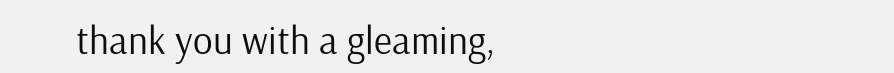thank you with a gleaming,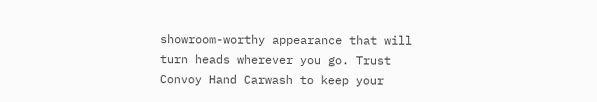showroom-worthy appearance that will turn heads wherever you go. Trust Convoy Hand Carwash to keep your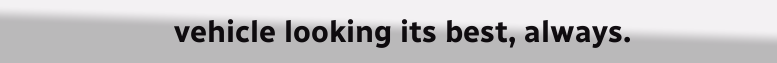vehicle looking its best, always.